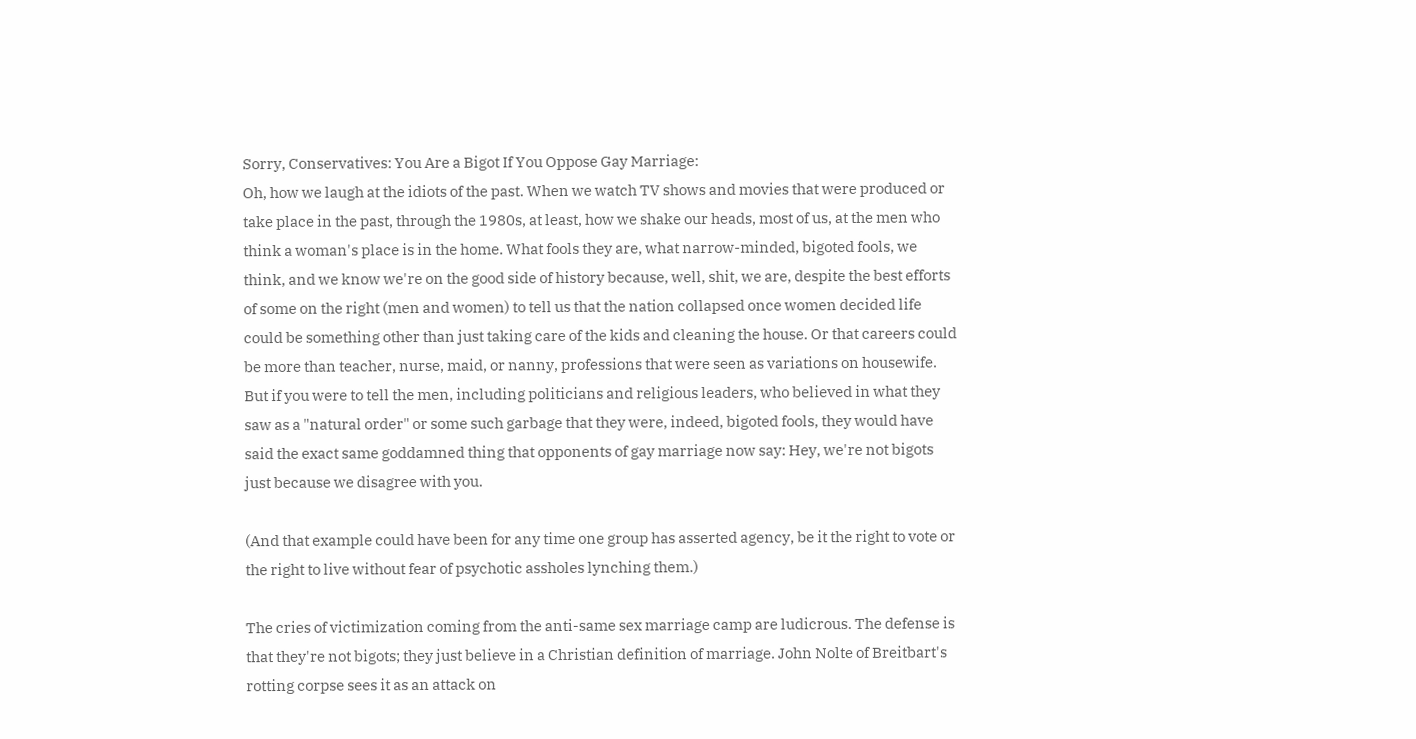Sorry, Conservatives: You Are a Bigot If You Oppose Gay Marriage:
Oh, how we laugh at the idiots of the past. When we watch TV shows and movies that were produced or take place in the past, through the 1980s, at least, how we shake our heads, most of us, at the men who think a woman's place is in the home. What fools they are, what narrow-minded, bigoted fools, we think, and we know we're on the good side of history because, well, shit, we are, despite the best efforts of some on the right (men and women) to tell us that the nation collapsed once women decided life could be something other than just taking care of the kids and cleaning the house. Or that careers could be more than teacher, nurse, maid, or nanny, professions that were seen as variations on housewife. But if you were to tell the men, including politicians and religious leaders, who believed in what they saw as a "natural order" or some such garbage that they were, indeed, bigoted fools, they would have said the exact same goddamned thing that opponents of gay marriage now say: Hey, we're not bigots just because we disagree with you.

(And that example could have been for any time one group has asserted agency, be it the right to vote or the right to live without fear of psychotic assholes lynching them.)

The cries of victimization coming from the anti-same sex marriage camp are ludicrous. The defense is that they're not bigots; they just believe in a Christian definition of marriage. John Nolte of Breitbart's rotting corpse sees it as an attack on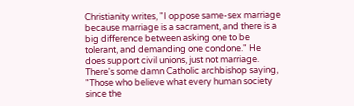Christianity writes, "I oppose same-sex marriage because marriage is a sacrament, and there is a big difference between asking one to be tolerant, and demanding one condone." He does support civil unions, just not marriage. There's some damn Catholic archbishop saying, "Those who believe what every human society since the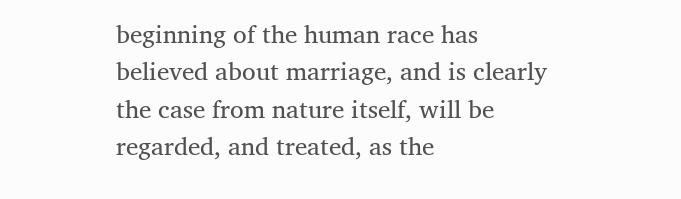beginning of the human race has believed about marriage, and is clearly the case from nature itself, will be regarded, and treated, as the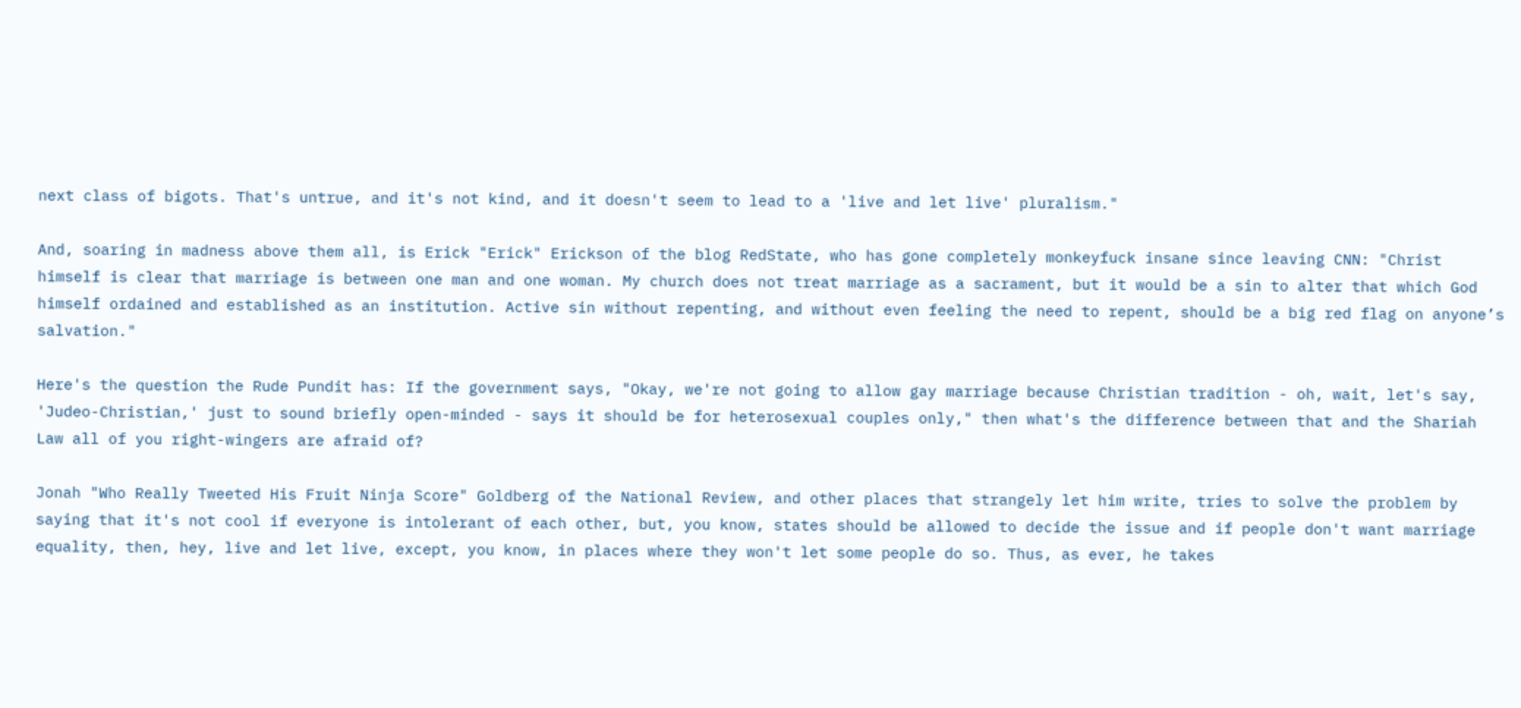next class of bigots. That's untrue, and it's not kind, and it doesn't seem to lead to a 'live and let live' pluralism."

And, soaring in madness above them all, is Erick "Erick" Erickson of the blog RedState, who has gone completely monkeyfuck insane since leaving CNN: "Christ himself is clear that marriage is between one man and one woman. My church does not treat marriage as a sacrament, but it would be a sin to alter that which God himself ordained and established as an institution. Active sin without repenting, and without even feeling the need to repent, should be a big red flag on anyone’s salvation."

Here's the question the Rude Pundit has: If the government says, "Okay, we're not going to allow gay marriage because Christian tradition - oh, wait, let's say, 'Judeo-Christian,' just to sound briefly open-minded - says it should be for heterosexual couples only," then what's the difference between that and the Shariah Law all of you right-wingers are afraid of?

Jonah "Who Really Tweeted His Fruit Ninja Score" Goldberg of the National Review, and other places that strangely let him write, tries to solve the problem by saying that it's not cool if everyone is intolerant of each other, but, you know, states should be allowed to decide the issue and if people don't want marriage equality, then, hey, live and let live, except, you know, in places where they won't let some people do so. Thus, as ever, he takes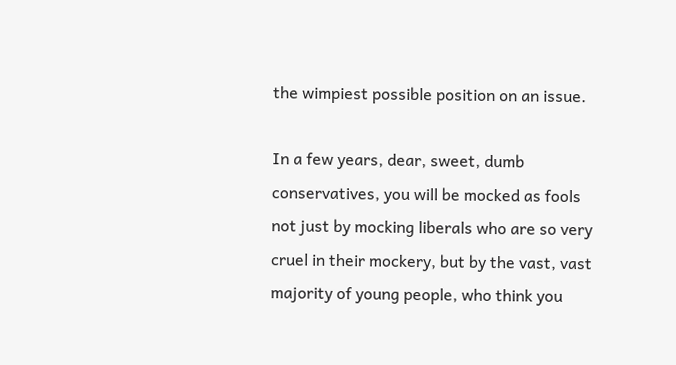the wimpiest possible position on an issue.

In a few years, dear, sweet, dumb conservatives, you will be mocked as fools not just by mocking liberals who are so very cruel in their mockery, but by the vast, vast majority of young people, who think you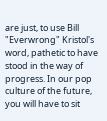are just, to use Bill "Everwrong" Kristol's word, pathetic to have stood in the way of progress. In our pop culture of the future, you will have to sit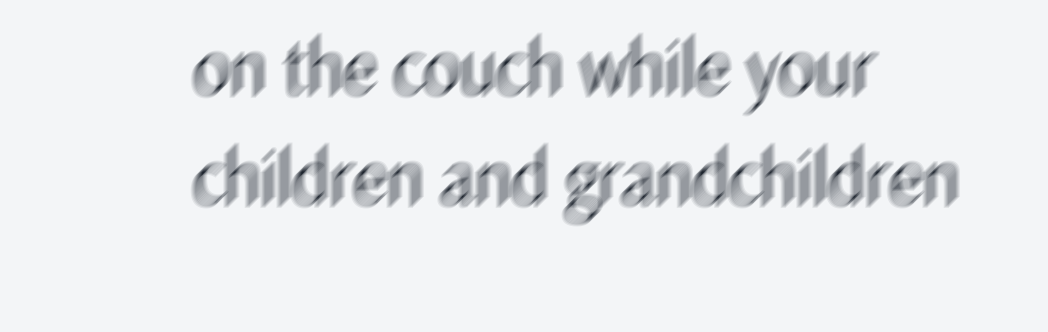on the couch while your children and grandchildren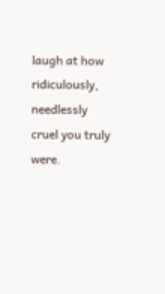laugh at how ridiculously, needlessly cruel you truly were.